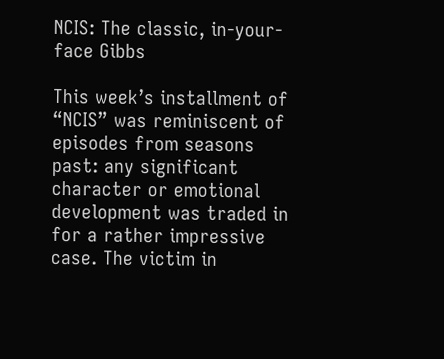NCIS: The classic, in-your-face Gibbs

This week’s installment of “NCIS” was reminiscent of episodes from seasons past: any significant character or emotional development was traded in for a rather impressive case. The victim in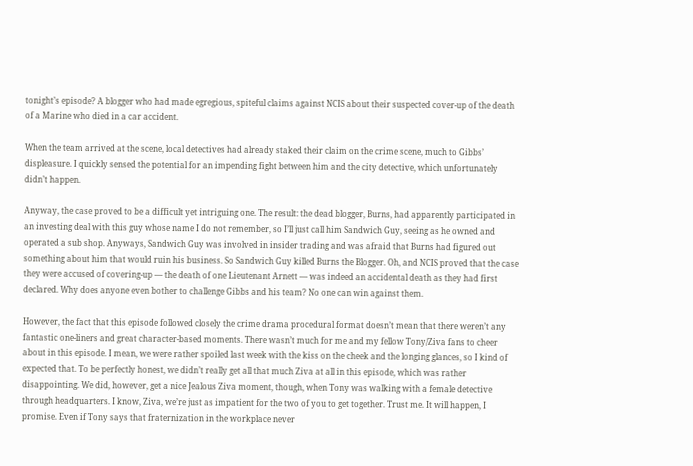tonight’s episode? A blogger who had made egregious, spiteful claims against NCIS about their suspected cover-up of the death of a Marine who died in a car accident.

When the team arrived at the scene, local detectives had already staked their claim on the crime scene, much to Gibbs’ displeasure. I quickly sensed the potential for an impending fight between him and the city detective, which unfortunately didn’t happen.

Anyway, the case proved to be a difficult yet intriguing one. The result: the dead blogger, Burns, had apparently participated in an investing deal with this guy whose name I do not remember, so I’ll just call him Sandwich Guy, seeing as he owned and operated a sub shop. Anyways, Sandwich Guy was involved in insider trading and was afraid that Burns had figured out something about him that would ruin his business. So Sandwich Guy killed Burns the Blogger. Oh, and NCIS proved that the case they were accused of covering-up — the death of one Lieutenant Arnett — was indeed an accidental death as they had first declared. Why does anyone even bother to challenge Gibbs and his team? No one can win against them.

However, the fact that this episode followed closely the crime drama procedural format doesn’t mean that there weren’t any fantastic one-liners and great character-based moments. There wasn’t much for me and my fellow Tony/Ziva fans to cheer about in this episode. I mean, we were rather spoiled last week with the kiss on the cheek and the longing glances, so I kind of expected that. To be perfectly honest, we didn’t really get all that much Ziva at all in this episode, which was rather disappointing. We did, however, get a nice Jealous Ziva moment, though, when Tony was walking with a female detective through headquarters. I know, Ziva, we’re just as impatient for the two of you to get together. Trust me. It will happen, I promise. Even if Tony says that fraternization in the workplace never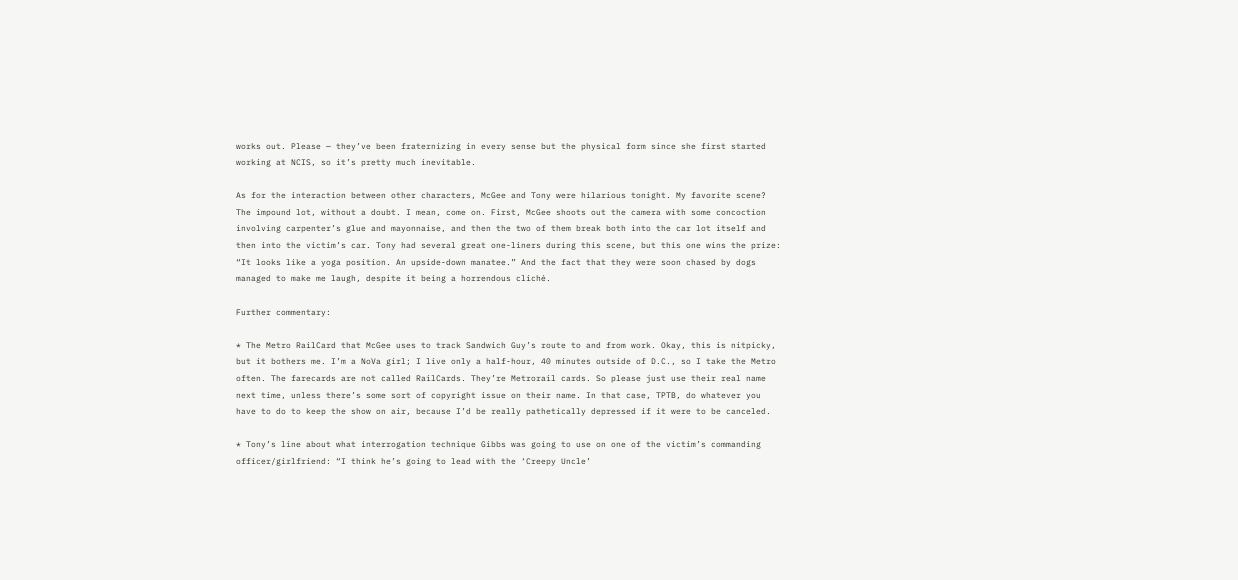works out. Please — they’ve been fraternizing in every sense but the physical form since she first started working at NCIS, so it’s pretty much inevitable.

As for the interaction between other characters, McGee and Tony were hilarious tonight. My favorite scene? The impound lot, without a doubt. I mean, come on. First, McGee shoots out the camera with some concoction involving carpenter’s glue and mayonnaise, and then the two of them break both into the car lot itself and then into the victim’s car. Tony had several great one-liners during this scene, but this one wins the prize: “It looks like a yoga position. An upside-down manatee.” And the fact that they were soon chased by dogs managed to make me laugh, despite it being a horrendous cliché.

Further commentary:

* The Metro RailCard that McGee uses to track Sandwich Guy’s route to and from work. Okay, this is nitpicky, but it bothers me. I’m a NoVa girl; I live only a half-hour, 40 minutes outside of D.C., so I take the Metro often. The farecards are not called RailCards. They’re Metrorail cards. So please just use their real name next time, unless there’s some sort of copyright issue on their name. In that case, TPTB, do whatever you have to do to keep the show on air, because I’d be really pathetically depressed if it were to be canceled.

* Tony’s line about what interrogation technique Gibbs was going to use on one of the victim’s commanding officer/girlfriend: “I think he’s going to lead with the ‘Creepy Uncle’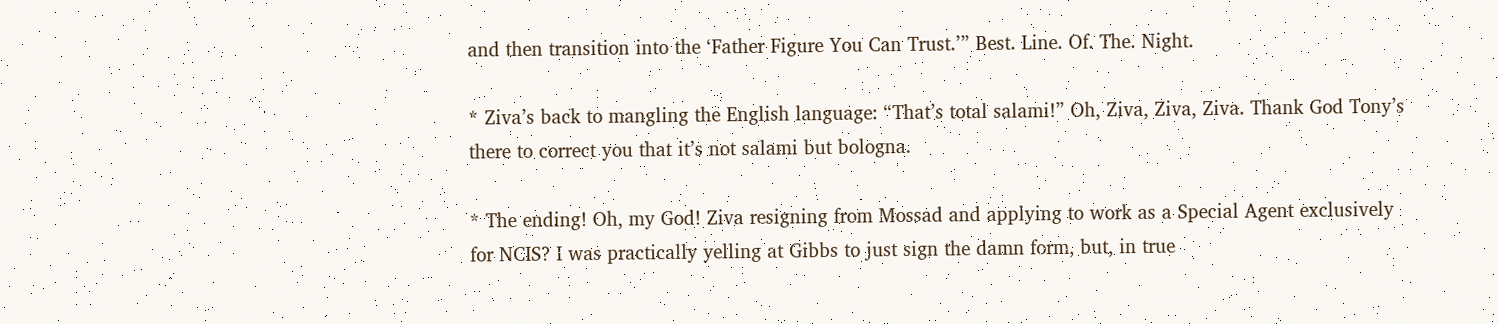and then transition into the ‘Father Figure You Can Trust.’” Best. Line. Of. The. Night.

* Ziva’s back to mangling the English language: “That’s total salami!” Oh, Ziva, Ziva, Ziva. Thank God Tony’s there to correct you that it’s not salami but bologna.

* The ending! Oh, my God! Ziva resigning from Mossad and applying to work as a Special Agent exclusively for NCIS? I was practically yelling at Gibbs to just sign the damn form, but, in true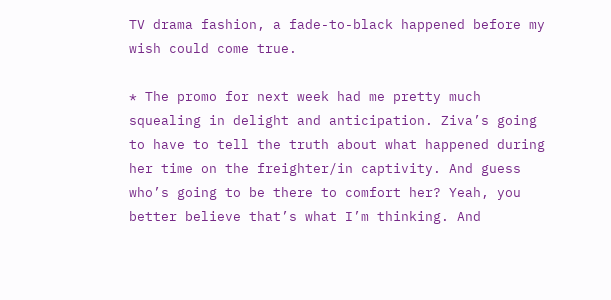TV drama fashion, a fade-to-black happened before my wish could come true.

* The promo for next week had me pretty much squealing in delight and anticipation. Ziva’s going to have to tell the truth about what happened during her time on the freighter/in captivity. And guess who’s going to be there to comfort her? Yeah, you better believe that’s what I’m thinking. And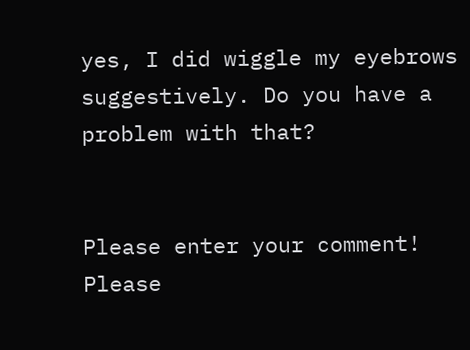yes, I did wiggle my eyebrows suggestively. Do you have a problem with that?


Please enter your comment!
Please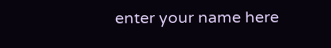enter your name here